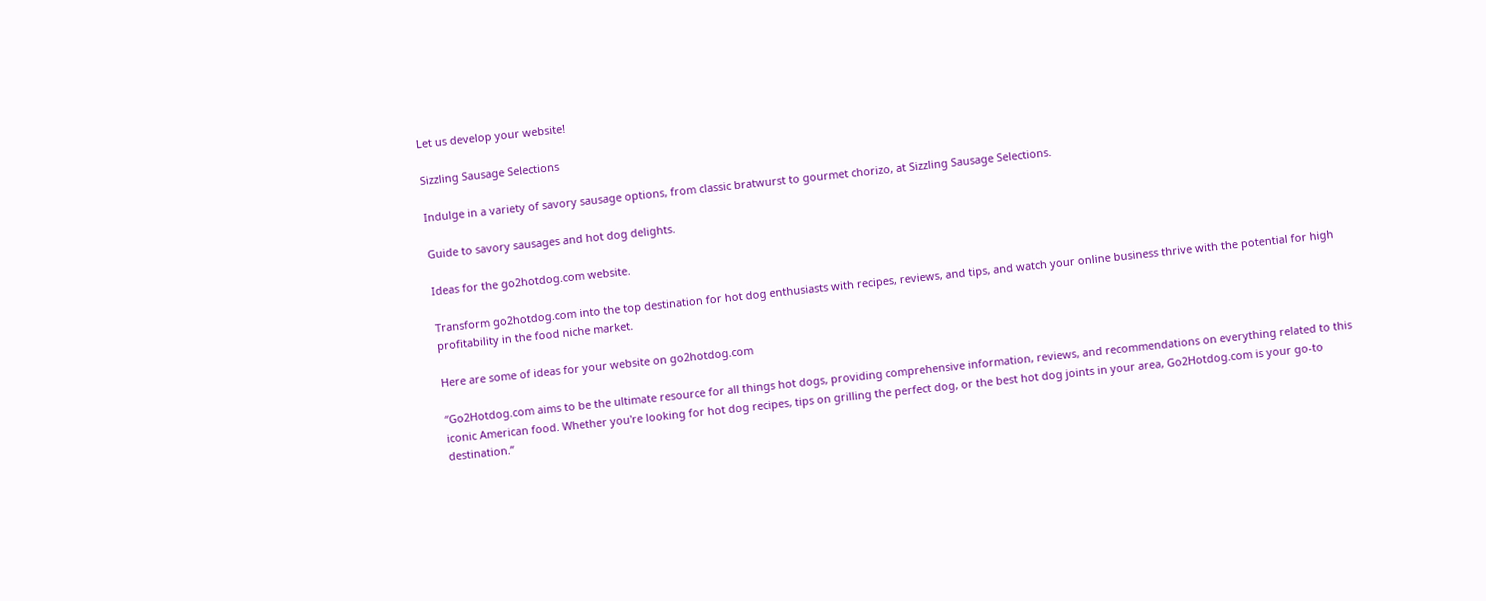Let us develop your website!

Sizzling Sausage Selections

Indulge in a variety of savory sausage options, from classic bratwurst to gourmet chorizo, at Sizzling Sausage Selections.

Guide to savory sausages and hot dog delights.

Ideas for the go2hotdog.com website.

Transform go2hotdog.com into the top destination for hot dog enthusiasts with recipes, reviews, and tips, and watch your online business thrive with the potential for high profitability in the food niche market.

Here are some of ideas for your website on go2hotdog.com

“Go2Hotdog.com aims to be the ultimate resource for all things hot dogs, providing comprehensive information, reviews, and recommendations on everything related to this iconic American food. Whether you're looking for hot dog recipes, tips on grilling the perfect dog, or the best hot dog joints in your area, Go2Hotdog.com is your go-to destination.”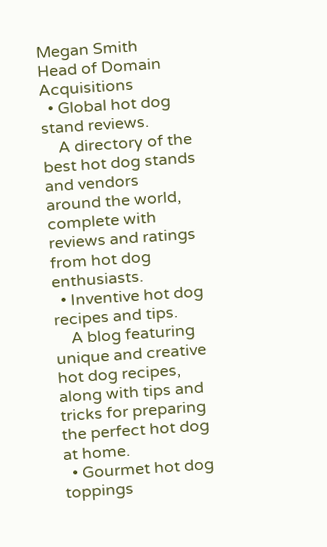Megan Smith
Head of Domain Acquisitions
  • Global hot dog stand reviews.
    A directory of the best hot dog stands and vendors around the world, complete with reviews and ratings from hot dog enthusiasts.
  • Inventive hot dog recipes and tips.
    A blog featuring unique and creative hot dog recipes, along with tips and tricks for preparing the perfect hot dog at home.
  • Gourmet hot dog toppings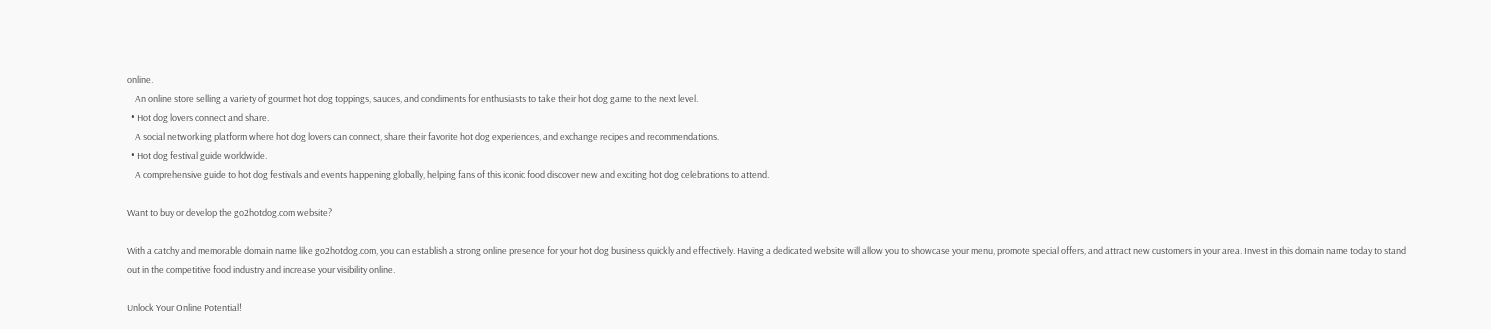online.
    An online store selling a variety of gourmet hot dog toppings, sauces, and condiments for enthusiasts to take their hot dog game to the next level.
  • Hot dog lovers connect and share.
    A social networking platform where hot dog lovers can connect, share their favorite hot dog experiences, and exchange recipes and recommendations.
  • Hot dog festival guide worldwide.
    A comprehensive guide to hot dog festivals and events happening globally, helping fans of this iconic food discover new and exciting hot dog celebrations to attend.

Want to buy or develop the go2hotdog.com website?

With a catchy and memorable domain name like go2hotdog.com, you can establish a strong online presence for your hot dog business quickly and effectively. Having a dedicated website will allow you to showcase your menu, promote special offers, and attract new customers in your area. Invest in this domain name today to stand out in the competitive food industry and increase your visibility online.

Unlock Your Online Potential!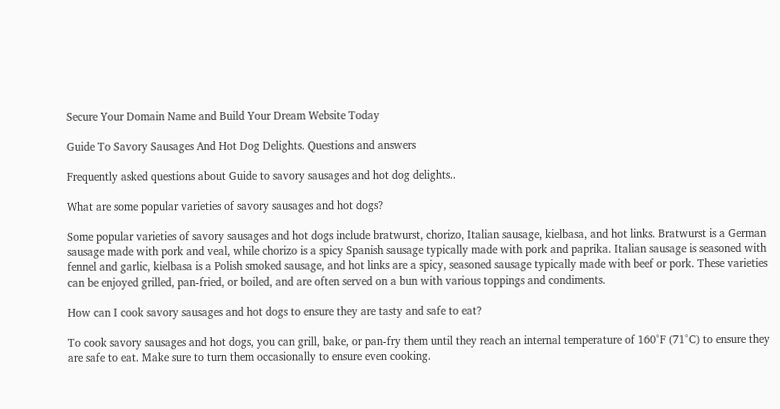Secure Your Domain Name and Build Your Dream Website Today

Guide To Savory Sausages And Hot Dog Delights. Questions and answers

Frequently asked questions about Guide to savory sausages and hot dog delights..

What are some popular varieties of savory sausages and hot dogs?

Some popular varieties of savory sausages and hot dogs include bratwurst, chorizo, Italian sausage, kielbasa, and hot links. Bratwurst is a German sausage made with pork and veal, while chorizo is a spicy Spanish sausage typically made with pork and paprika. Italian sausage is seasoned with fennel and garlic, kielbasa is a Polish smoked sausage, and hot links are a spicy, seasoned sausage typically made with beef or pork. These varieties can be enjoyed grilled, pan-fried, or boiled, and are often served on a bun with various toppings and condiments.

How can I cook savory sausages and hot dogs to ensure they are tasty and safe to eat?

To cook savory sausages and hot dogs, you can grill, bake, or pan-fry them until they reach an internal temperature of 160°F (71°C) to ensure they are safe to eat. Make sure to turn them occasionally to ensure even cooking.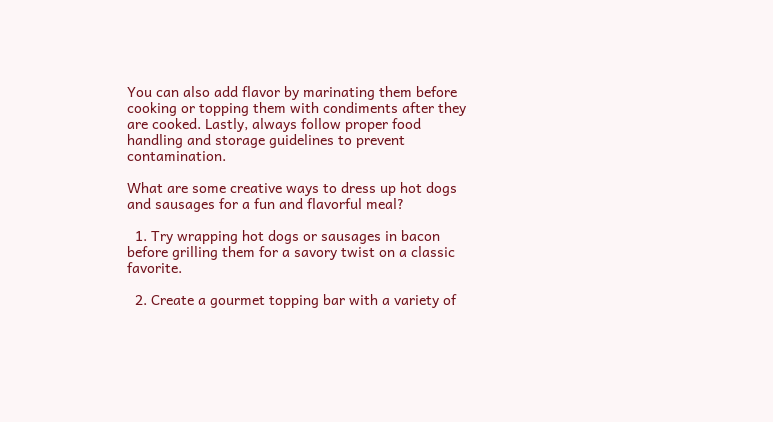You can also add flavor by marinating them before cooking or topping them with condiments after they are cooked. Lastly, always follow proper food handling and storage guidelines to prevent contamination.

What are some creative ways to dress up hot dogs and sausages for a fun and flavorful meal?

  1. Try wrapping hot dogs or sausages in bacon before grilling them for a savory twist on a classic favorite.

  2. Create a gourmet topping bar with a variety of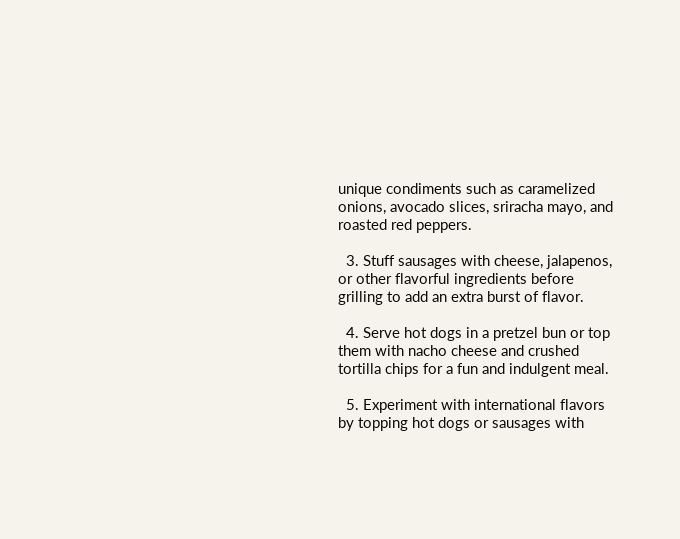unique condiments such as caramelized onions, avocado slices, sriracha mayo, and roasted red peppers.

  3. Stuff sausages with cheese, jalapenos, or other flavorful ingredients before grilling to add an extra burst of flavor.

  4. Serve hot dogs in a pretzel bun or top them with nacho cheese and crushed tortilla chips for a fun and indulgent meal.

  5. Experiment with international flavors by topping hot dogs or sausages with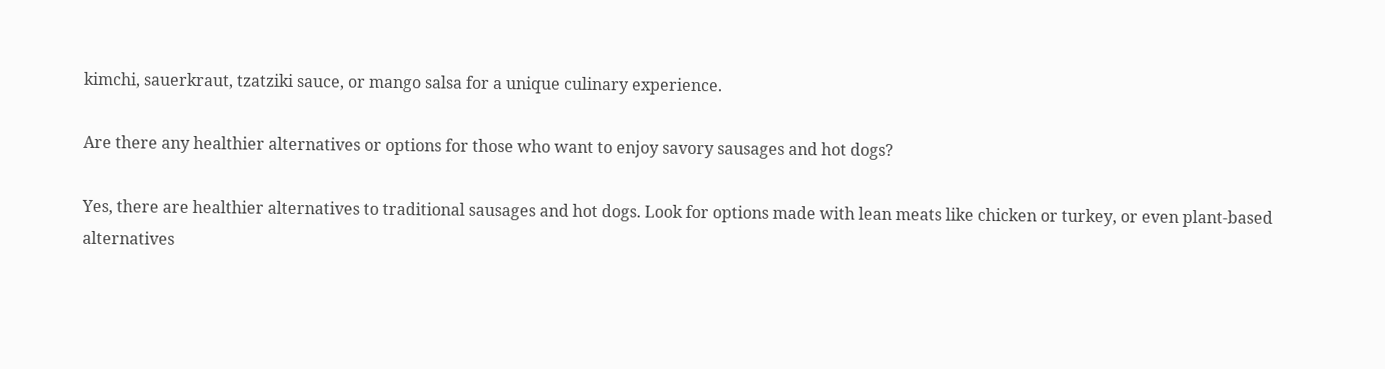kimchi, sauerkraut, tzatziki sauce, or mango salsa for a unique culinary experience.

Are there any healthier alternatives or options for those who want to enjoy savory sausages and hot dogs?

Yes, there are healthier alternatives to traditional sausages and hot dogs. Look for options made with lean meats like chicken or turkey, or even plant-based alternatives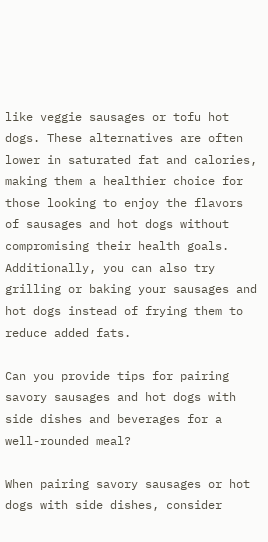like veggie sausages or tofu hot dogs. These alternatives are often lower in saturated fat and calories, making them a healthier choice for those looking to enjoy the flavors of sausages and hot dogs without compromising their health goals. Additionally, you can also try grilling or baking your sausages and hot dogs instead of frying them to reduce added fats.

Can you provide tips for pairing savory sausages and hot dogs with side dishes and beverages for a well-rounded meal?

When pairing savory sausages or hot dogs with side dishes, consider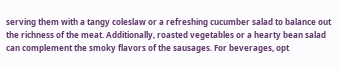serving them with a tangy coleslaw or a refreshing cucumber salad to balance out the richness of the meat. Additionally, roasted vegetables or a hearty bean salad can complement the smoky flavors of the sausages. For beverages, opt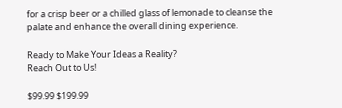for a crisp beer or a chilled glass of lemonade to cleanse the palate and enhance the overall dining experience.

Ready to Make Your Ideas a Reality?
Reach Out to Us!

$99.99 $199.99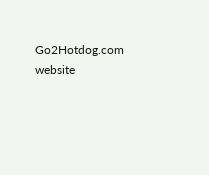Go2Hotdog.com website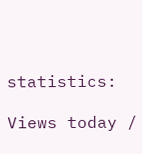statistics:

Views today /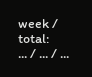week / total:
... / ... / ...